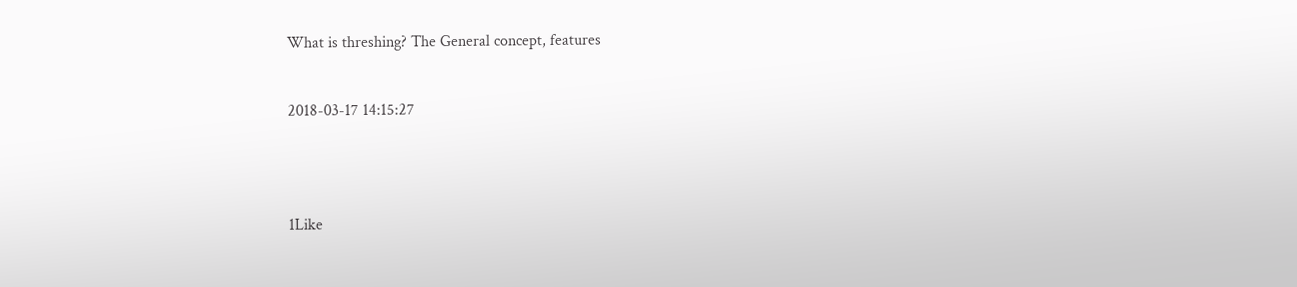What is threshing? The General concept, features


2018-03-17 14:15:27




1Like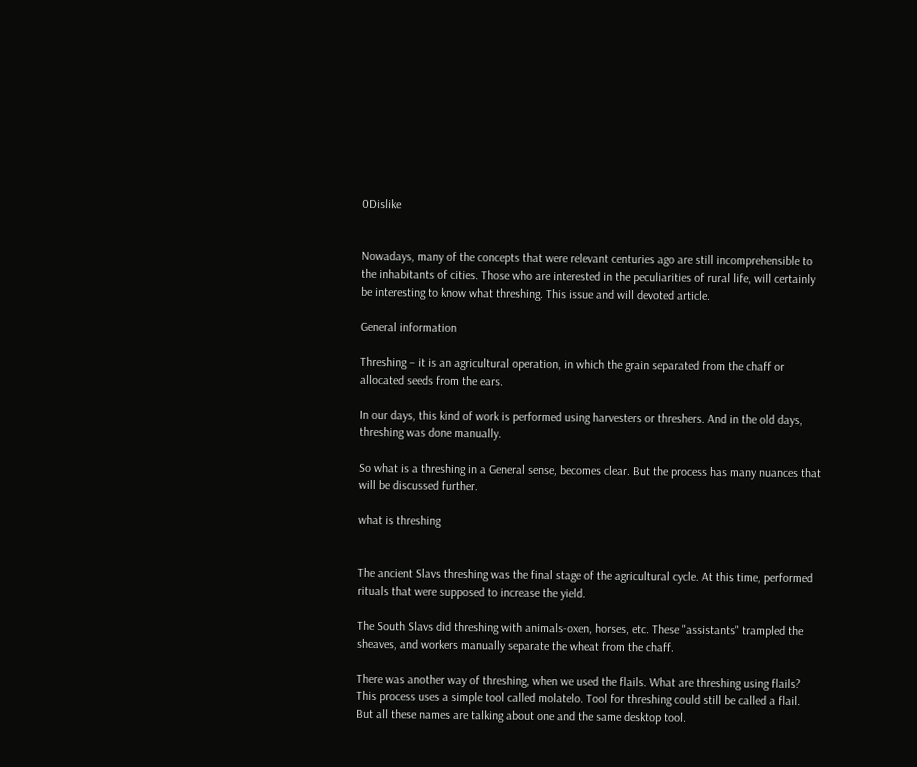0Dislike


Nowadays, many of the concepts that were relevant centuries ago are still incomprehensible to the inhabitants of cities. Those who are interested in the peculiarities of rural life, will certainly be interesting to know what threshing. This issue and will devoted article.

General information

Threshing – it is an agricultural operation, in which the grain separated from the chaff or allocated seeds from the ears.

In our days, this kind of work is performed using harvesters or threshers. And in the old days, threshing was done manually.

So what is a threshing in a General sense, becomes clear. But the process has many nuances that will be discussed further.

what is threshing


The ancient Slavs threshing was the final stage of the agricultural cycle. At this time, performed rituals that were supposed to increase the yield.

The South Slavs did threshing with animals-oxen, horses, etc. These "assistants" trampled the sheaves, and workers manually separate the wheat from the chaff.

There was another way of threshing, when we used the flails. What are threshing using flails? This process uses a simple tool called molatelo. Tool for threshing could still be called a flail. But all these names are talking about one and the same desktop tool.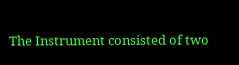The Instrument consisted of two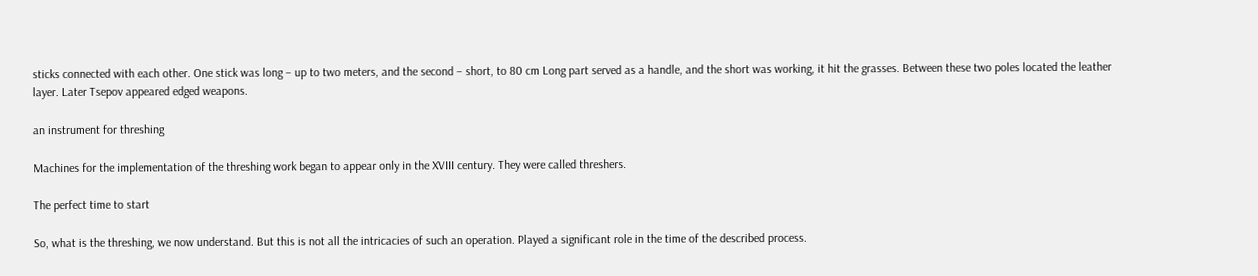sticks connected with each other. One stick was long – up to two meters, and the second – short, to 80 cm Long part served as a handle, and the short was working, it hit the grasses. Between these two poles located the leather layer. Later Tsepov appeared edged weapons.

an instrument for threshing

Machines for the implementation of the threshing work began to appear only in the XVIII century. They were called threshers.

The perfect time to start

So, what is the threshing, we now understand. But this is not all the intricacies of such an operation. Played a significant role in the time of the described process.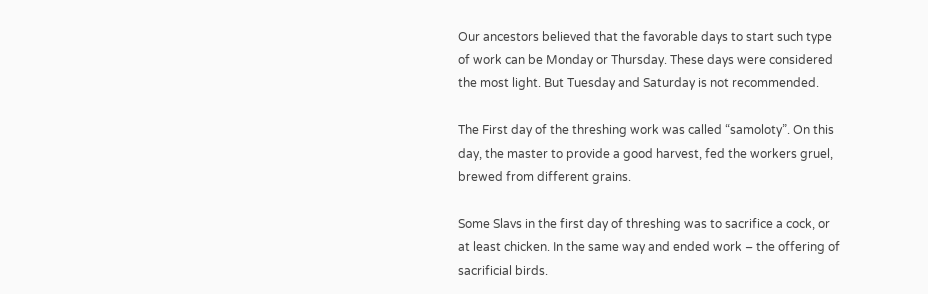Our ancestors believed that the favorable days to start such type of work can be Monday or Thursday. These days were considered the most light. But Tuesday and Saturday is not recommended.

The First day of the threshing work was called “samoloty”. On this day, the master to provide a good harvest, fed the workers gruel, brewed from different grains.

Some Slavs in the first day of threshing was to sacrifice a cock, or at least chicken. In the same way and ended work – the offering of sacrificial birds.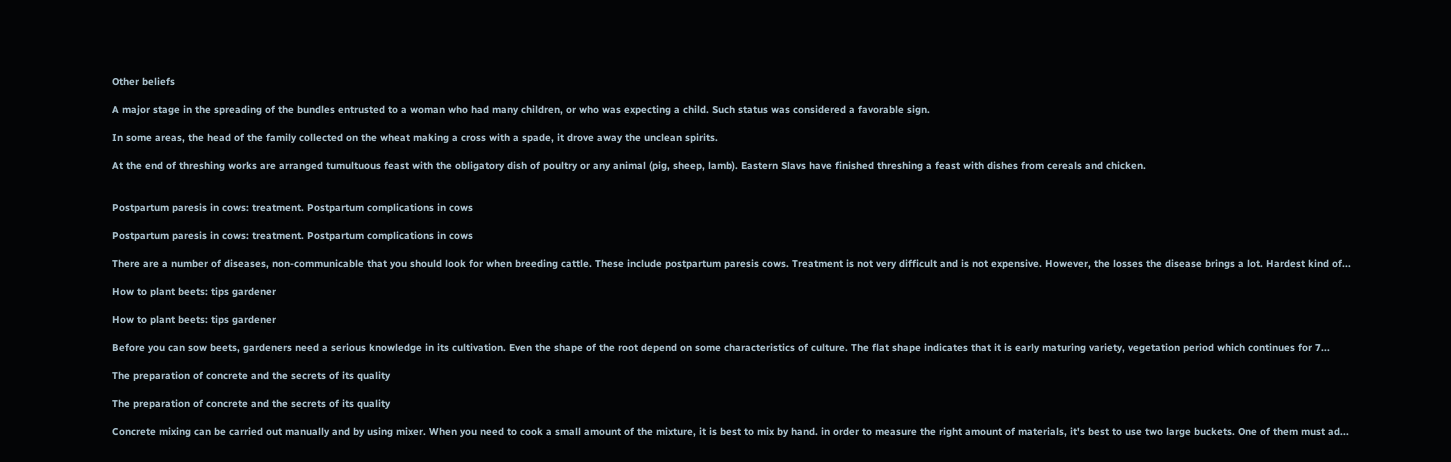Other beliefs

A major stage in the spreading of the bundles entrusted to a woman who had many children, or who was expecting a child. Such status was considered a favorable sign.

In some areas, the head of the family collected on the wheat making a cross with a spade, it drove away the unclean spirits.

At the end of threshing works are arranged tumultuous feast with the obligatory dish of poultry or any animal (pig, sheep, lamb). Eastern Slavs have finished threshing a feast with dishes from cereals and chicken.


Postpartum paresis in cows: treatment. Postpartum complications in cows

Postpartum paresis in cows: treatment. Postpartum complications in cows

There are a number of diseases, non-communicable that you should look for when breeding cattle. These include postpartum paresis cows. Treatment is not very difficult and is not expensive. However, the losses the disease brings a lot. Hardest kind of...

How to plant beets: tips gardener

How to plant beets: tips gardener

Before you can sow beets, gardeners need a serious knowledge in its cultivation. Even the shape of the root depend on some characteristics of culture. The flat shape indicates that it is early maturing variety, vegetation period which continues for 7...

The preparation of concrete and the secrets of its quality

The preparation of concrete and the secrets of its quality

Concrete mixing can be carried out manually and by using mixer. When you need to cook a small amount of the mixture, it is best to mix by hand. in order to measure the right amount of materials, it's best to use two large buckets. One of them must ad...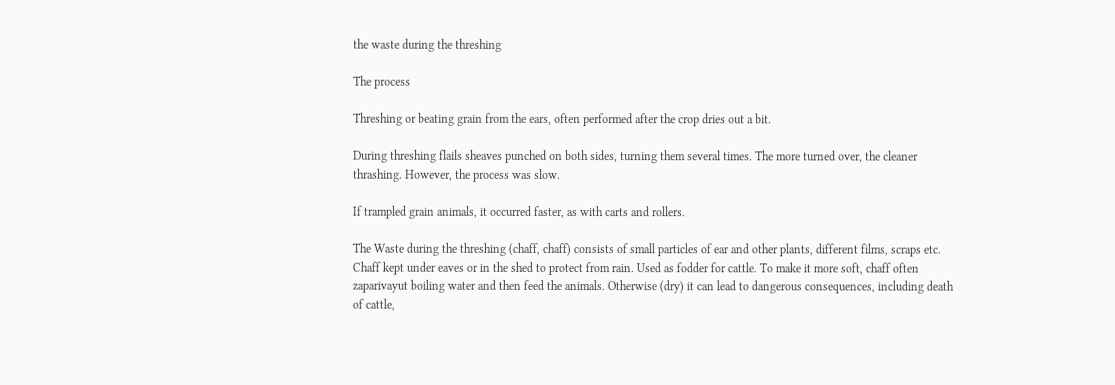the waste during the threshing

The process

Threshing or beating grain from the ears, often performed after the crop dries out a bit.

During threshing flails sheaves punched on both sides, turning them several times. The more turned over, the cleaner thrashing. However, the process was slow.

If trampled grain animals, it occurred faster, as with carts and rollers.

The Waste during the threshing (chaff, chaff) consists of small particles of ear and other plants, different films, scraps etc. Chaff kept under eaves or in the shed to protect from rain. Used as fodder for cattle. To make it more soft, chaff often zaparivayut boiling water and then feed the animals. Otherwise (dry) it can lead to dangerous consequences, including death of cattle,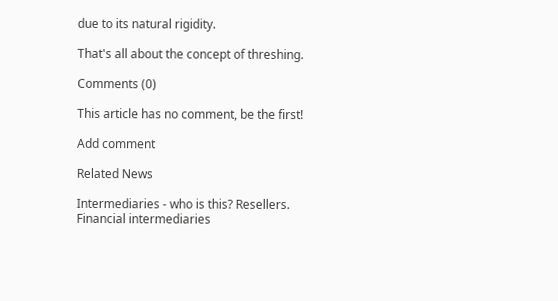due to its natural rigidity.

That's all about the concept of threshing.

Comments (0)

This article has no comment, be the first!

Add comment

Related News

Intermediaries - who is this? Resellers. Financial intermediaries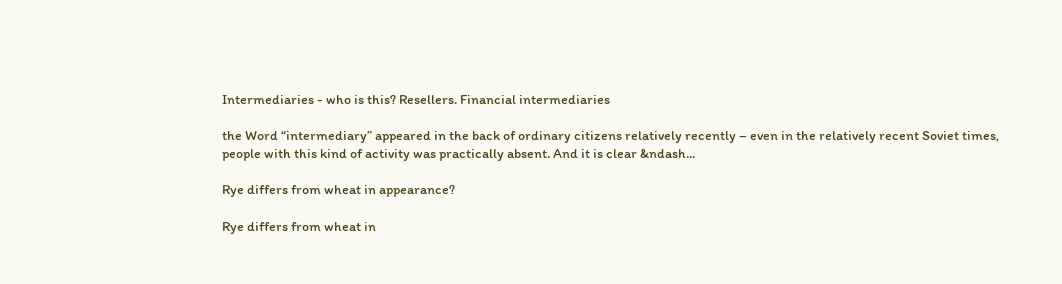Intermediaries - who is this? Resellers. Financial intermediaries

the Word “intermediary” appeared in the back of ordinary citizens relatively recently – even in the relatively recent Soviet times, people with this kind of activity was practically absent. And it is clear &ndash...

Rye differs from wheat in appearance?

Rye differs from wheat in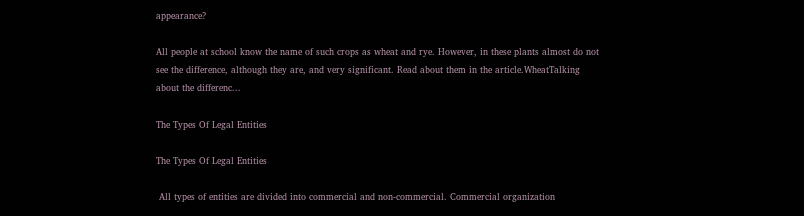appearance?

All people at school know the name of such crops as wheat and rye. However, in these plants almost do not see the difference, although they are, and very significant. Read about them in the article.WheatTalking about the differenc...

The Types Of Legal Entities

The Types Of Legal Entities

 All types of entities are divided into commercial and non-commercial. Commercial organization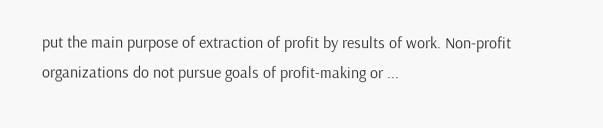put the main purpose of extraction of profit by results of work. Non-profit organizations do not pursue goals of profit-making or ...